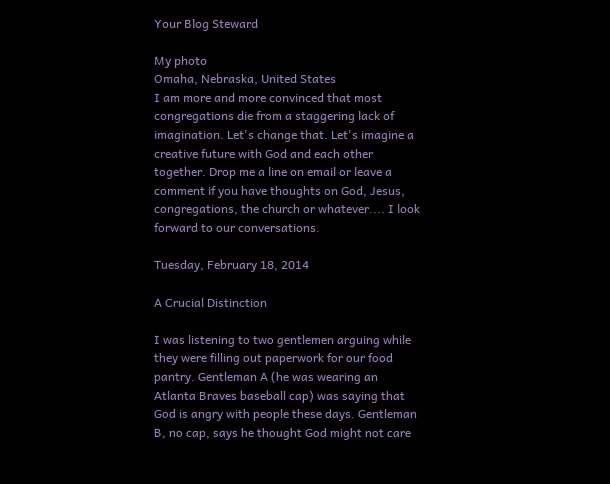Your Blog Steward

My photo
Omaha, Nebraska, United States
I am more and more convinced that most congregations die from a staggering lack of imagination. Let's change that. Let's imagine a creative future with God and each other together. Drop me a line on email or leave a comment if you have thoughts on God, Jesus, congregations, the church or whatever.... I look forward to our conversations.

Tuesday, February 18, 2014

A Crucial Distinction

I was listening to two gentlemen arguing while they were filling out paperwork for our food pantry. Gentleman A (he was wearing an Atlanta Braves baseball cap) was saying that God is angry with people these days. Gentleman B, no cap, says he thought God might not care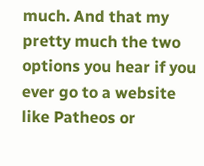much. And that my pretty much the two options you hear if you ever go to a website like Patheos or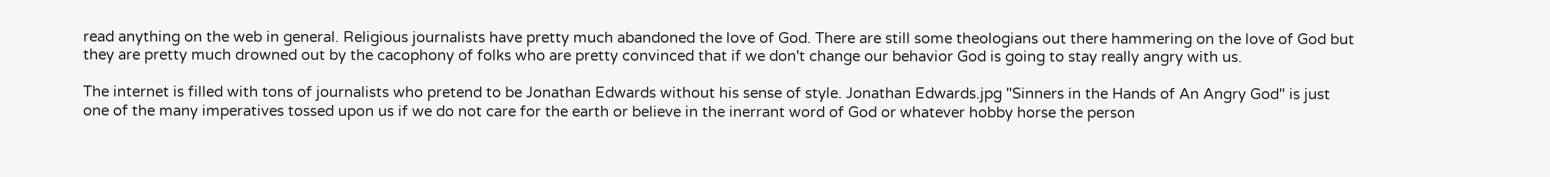read anything on the web in general. Religious journalists have pretty much abandoned the love of God. There are still some theologians out there hammering on the love of God but they are pretty much drowned out by the cacophony of folks who are pretty convinced that if we don't change our behavior God is going to stay really angry with us.

The internet is filled with tons of journalists who pretend to be Jonathan Edwards without his sense of style. Jonathan Edwards.jpg "Sinners in the Hands of An Angry God" is just one of the many imperatives tossed upon us if we do not care for the earth or believe in the inerrant word of God or whatever hobby horse the person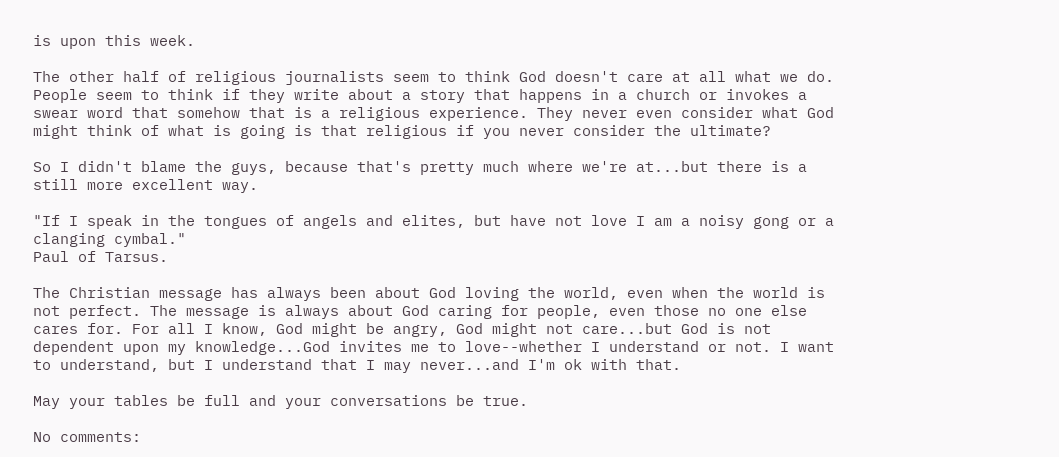is upon this week.

The other half of religious journalists seem to think God doesn't care at all what we do. People seem to think if they write about a story that happens in a church or invokes a swear word that somehow that is a religious experience. They never even consider what God might think of what is going is that religious if you never consider the ultimate?

So I didn't blame the guys, because that's pretty much where we're at...but there is a still more excellent way.

"If I speak in the tongues of angels and elites, but have not love I am a noisy gong or a clanging cymbal."
Paul of Tarsus.

The Christian message has always been about God loving the world, even when the world is not perfect. The message is always about God caring for people, even those no one else cares for. For all I know, God might be angry, God might not care...but God is not dependent upon my knowledge...God invites me to love--whether I understand or not. I want to understand, but I understand that I may never...and I'm ok with that.

May your tables be full and your conversations be true.

No comments: